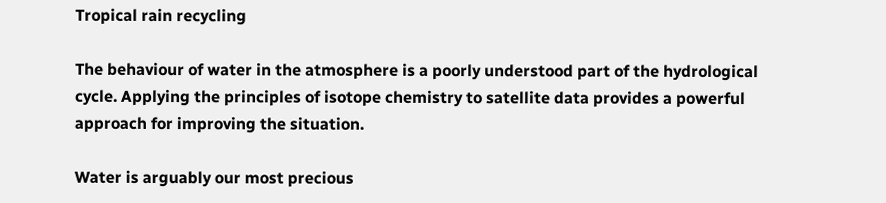Tropical rain recycling

The behaviour of water in the atmosphere is a poorly understood part of the hydrological cycle. Applying the principles of isotope chemistry to satellite data provides a powerful approach for improving the situation.

Water is arguably our most precious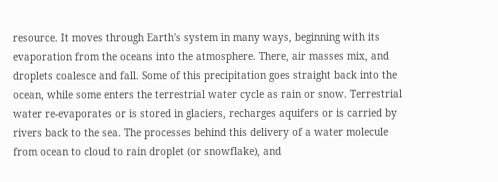resource. It moves through Earth's system in many ways, beginning with its evaporation from the oceans into the atmosphere. There, air masses mix, and droplets coalesce and fall. Some of this precipitation goes straight back into the ocean, while some enters the terrestrial water cycle as rain or snow. Terrestrial water re-evaporates or is stored in glaciers, recharges aquifers or is carried by rivers back to the sea. The processes behind this delivery of a water molecule from ocean to cloud to rain droplet (or snowflake), and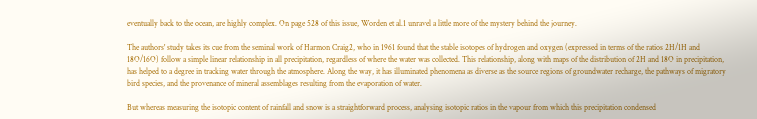eventually back to the ocean, are highly complex. On page 528 of this issue, Worden et al.1 unravel a little more of the mystery behind the journey.

The authors' study takes its cue from the seminal work of Harmon Craig2, who in 1961 found that the stable isotopes of hydrogen and oxygen (expressed in terms of the ratios 2H/1H and 18O/16O) follow a simple linear relationship in all precipitation, regardless of where the water was collected. This relationship, along with maps of the distribution of 2H and 18O in precipitation, has helped to a degree in tracking water through the atmosphere. Along the way, it has illuminated phenomena as diverse as the source regions of groundwater recharge, the pathways of migratory bird species, and the provenance of mineral assemblages resulting from the evaporation of water.

But whereas measuring the isotopic content of rainfall and snow is a straightforward process, analysing isotopic ratios in the vapour from which this precipitation condensed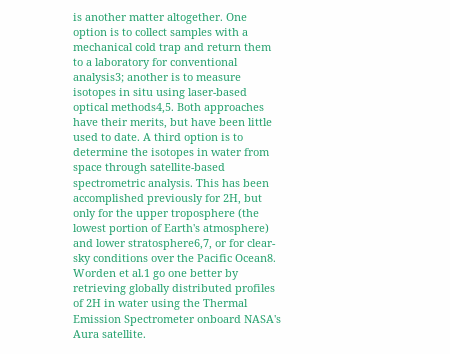is another matter altogether. One option is to collect samples with a mechanical cold trap and return them to a laboratory for conventional analysis3; another is to measure isotopes in situ using laser-based optical methods4,5. Both approaches have their merits, but have been little used to date. A third option is to determine the isotopes in water from space through satellite-based spectrometric analysis. This has been accomplished previously for 2H, but only for the upper troposphere (the lowest portion of Earth's atmosphere) and lower stratosphere6,7, or for clear-sky conditions over the Pacific Ocean8. Worden et al.1 go one better by retrieving globally distributed profiles of 2H in water using the Thermal Emission Spectrometer onboard NASA's Aura satellite.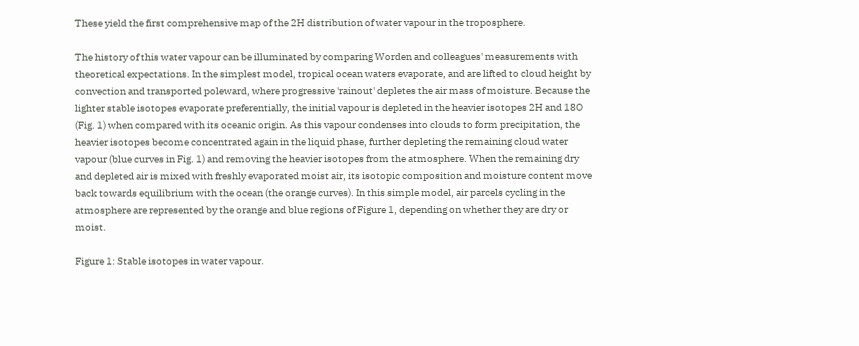These yield the first comprehensive map of the 2H distribution of water vapour in the troposphere.

The history of this water vapour can be illuminated by comparing Worden and colleagues' measurements with theoretical expectations. In the simplest model, tropical ocean waters evaporate, and are lifted to cloud height by convection and transported poleward, where progressive 'rainout' depletes the air mass of moisture. Because the lighter stable isotopes evaporate preferentially, the initial vapour is depleted in the heavier isotopes 2H and 18O (Fig. 1) when compared with its oceanic origin. As this vapour condenses into clouds to form precipitation, the heavier isotopes become concentrated again in the liquid phase, further depleting the remaining cloud water vapour (blue curves in Fig. 1) and removing the heavier isotopes from the atmosphere. When the remaining dry and depleted air is mixed with freshly evaporated moist air, its isotopic composition and moisture content move back towards equilibrium with the ocean (the orange curves). In this simple model, air parcels cycling in the atmosphere are represented by the orange and blue regions of Figure 1, depending on whether they are dry or moist.

Figure 1: Stable isotopes in water vapour.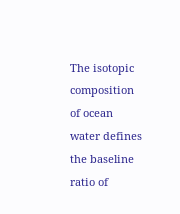The isotopic composition of ocean water defines the baseline ratio of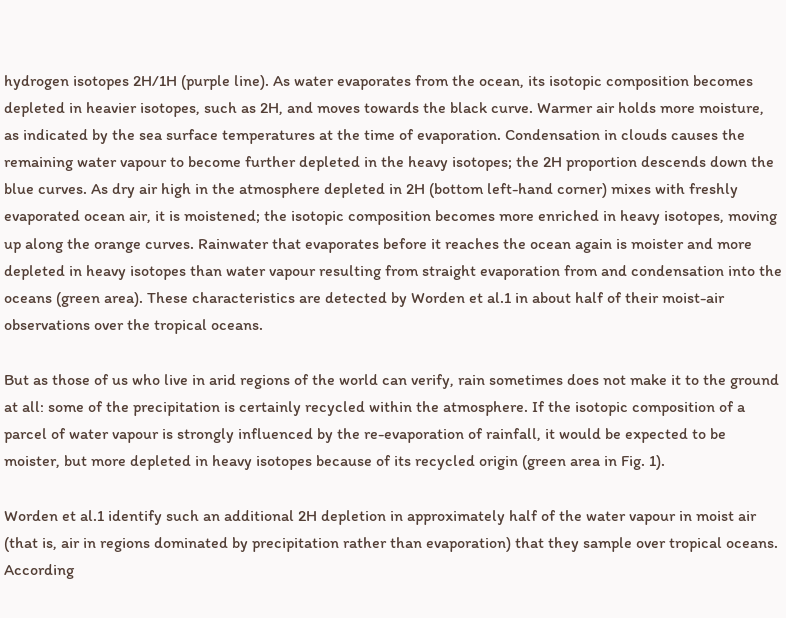hydrogen isotopes 2H/1H (purple line). As water evaporates from the ocean, its isotopic composition becomes depleted in heavier isotopes, such as 2H, and moves towards the black curve. Warmer air holds more moisture, as indicated by the sea surface temperatures at the time of evaporation. Condensation in clouds causes the remaining water vapour to become further depleted in the heavy isotopes; the 2H proportion descends down the blue curves. As dry air high in the atmosphere depleted in 2H (bottom left-hand corner) mixes with freshly evaporated ocean air, it is moistened; the isotopic composition becomes more enriched in heavy isotopes, moving up along the orange curves. Rainwater that evaporates before it reaches the ocean again is moister and more depleted in heavy isotopes than water vapour resulting from straight evaporation from and condensation into the oceans (green area). These characteristics are detected by Worden et al.1 in about half of their moist-air observations over the tropical oceans.

But as those of us who live in arid regions of the world can verify, rain sometimes does not make it to the ground at all: some of the precipitation is certainly recycled within the atmosphere. If the isotopic composition of a parcel of water vapour is strongly influenced by the re-evaporation of rainfall, it would be expected to be moister, but more depleted in heavy isotopes because of its recycled origin (green area in Fig. 1).

Worden et al.1 identify such an additional 2H depletion in approximately half of the water vapour in moist air (that is, air in regions dominated by precipitation rather than evaporation) that they sample over tropical oceans. According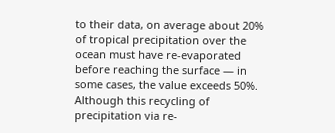to their data, on average about 20% of tropical precipitation over the ocean must have re-evaporated before reaching the surface — in some cases, the value exceeds 50%. Although this recycling of precipitation via re-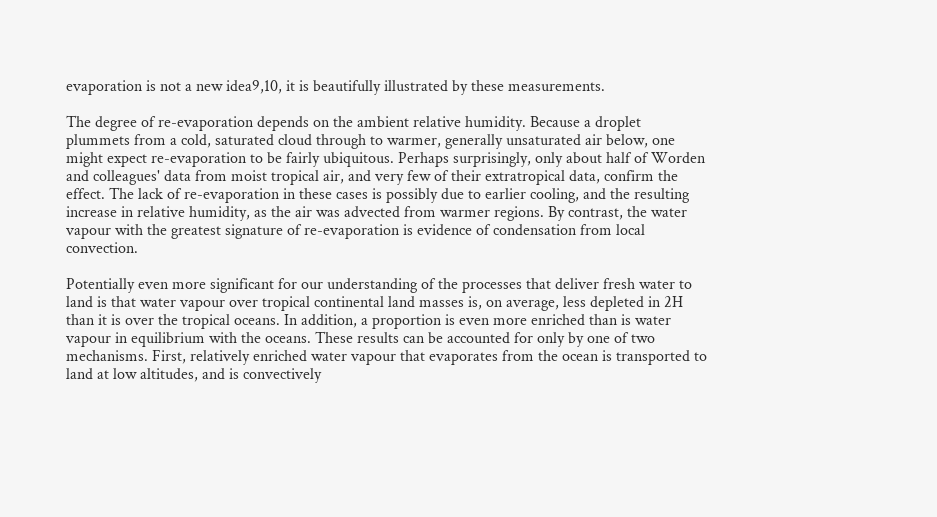evaporation is not a new idea9,10, it is beautifully illustrated by these measurements.

The degree of re-evaporation depends on the ambient relative humidity. Because a droplet plummets from a cold, saturated cloud through to warmer, generally unsaturated air below, one might expect re-evaporation to be fairly ubiquitous. Perhaps surprisingly, only about half of Worden and colleagues' data from moist tropical air, and very few of their extratropical data, confirm the effect. The lack of re-evaporation in these cases is possibly due to earlier cooling, and the resulting increase in relative humidity, as the air was advected from warmer regions. By contrast, the water vapour with the greatest signature of re-evaporation is evidence of condensation from local convection.

Potentially even more significant for our understanding of the processes that deliver fresh water to land is that water vapour over tropical continental land masses is, on average, less depleted in 2H than it is over the tropical oceans. In addition, a proportion is even more enriched than is water vapour in equilibrium with the oceans. These results can be accounted for only by one of two mechanisms. First, relatively enriched water vapour that evaporates from the ocean is transported to land at low altitudes, and is convectively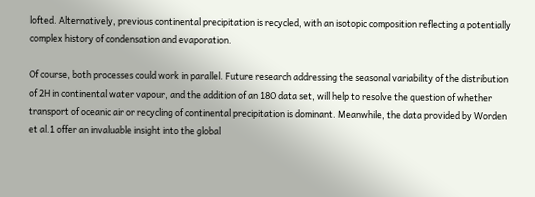lofted. Alternatively, previous continental precipitation is recycled, with an isotopic composition reflecting a potentially complex history of condensation and evaporation.

Of course, both processes could work in parallel. Future research addressing the seasonal variability of the distribution of 2H in continental water vapour, and the addition of an 18O data set, will help to resolve the question of whether transport of oceanic air or recycling of continental precipitation is dominant. Meanwhile, the data provided by Worden et al.1 offer an invaluable insight into the global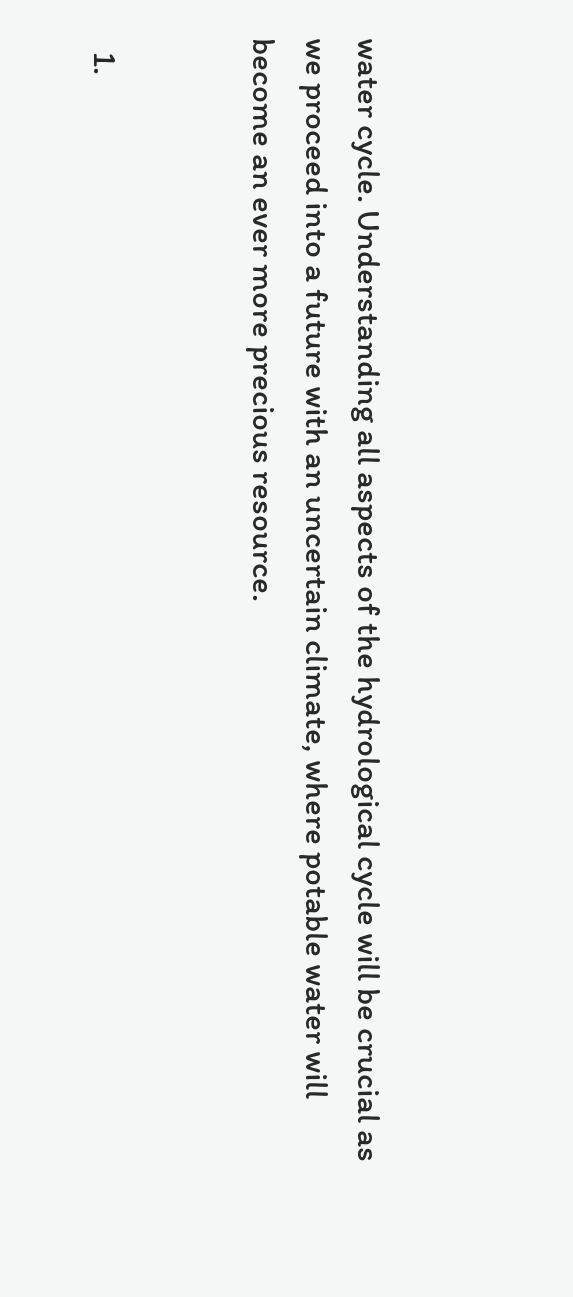water cycle. Understanding all aspects of the hydrological cycle will be crucial as we proceed into a future with an uncertain climate, where potable water will become an ever more precious resource.


  1.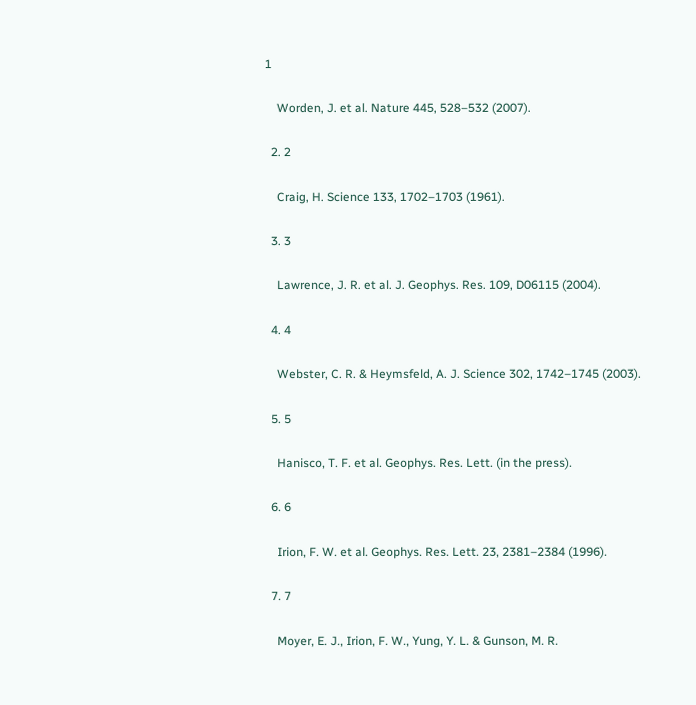1

    Worden, J. et al. Nature 445, 528–532 (2007).

  2. 2

    Craig, H. Science 133, 1702–1703 (1961).

  3. 3

    Lawrence, J. R. et al. J. Geophys. Res. 109, D06115 (2004).

  4. 4

    Webster, C. R. & Heymsfeld, A. J. Science 302, 1742–1745 (2003).

  5. 5

    Hanisco, T. F. et al. Geophys. Res. Lett. (in the press).

  6. 6

    Irion, F. W. et al. Geophys. Res. Lett. 23, 2381–2384 (1996).

  7. 7

    Moyer, E. J., Irion, F. W., Yung, Y. L. & Gunson, M. R.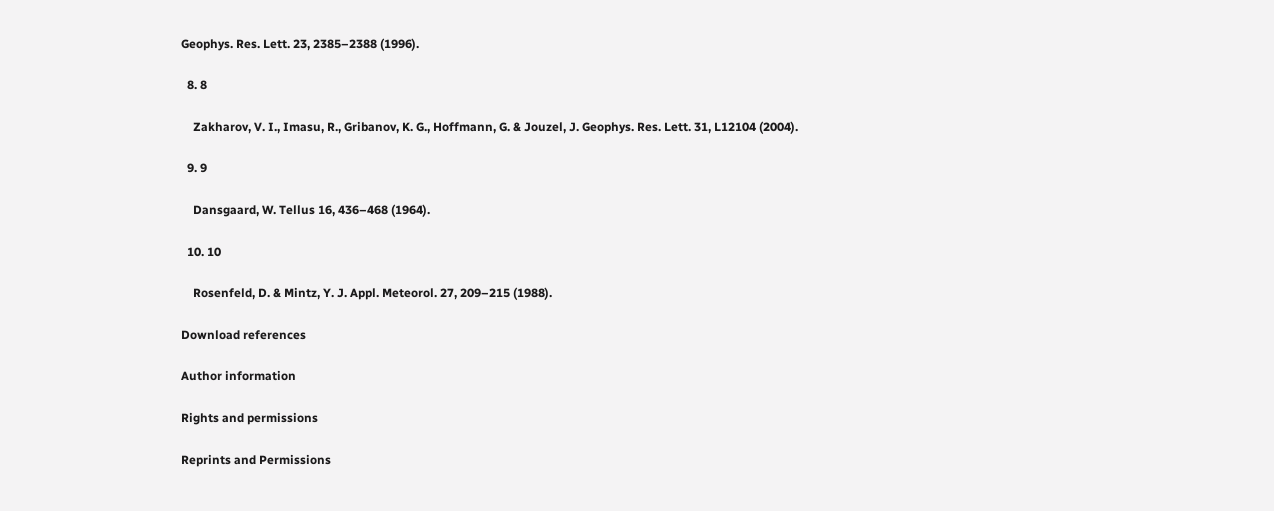Geophys. Res. Lett. 23, 2385–2388 (1996).

  8. 8

    Zakharov, V. I., Imasu, R., Gribanov, K. G., Hoffmann, G. & Jouzel, J. Geophys. Res. Lett. 31, L12104 (2004).

  9. 9

    Dansgaard, W. Tellus 16, 436–468 (1964).

  10. 10

    Rosenfeld, D. & Mintz, Y. J. Appl. Meteorol. 27, 209–215 (1988).

Download references

Author information

Rights and permissions

Reprints and Permissions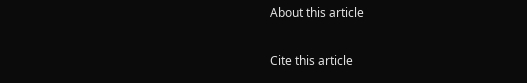About this article

Cite this article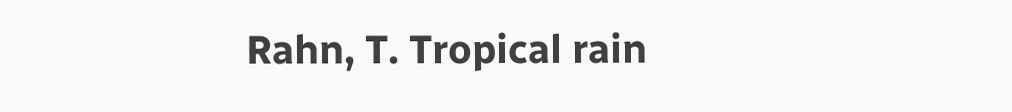Rahn, T. Tropical rain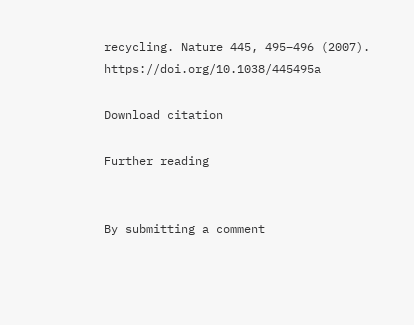recycling. Nature 445, 495–496 (2007). https://doi.org/10.1038/445495a

Download citation

Further reading


By submitting a comment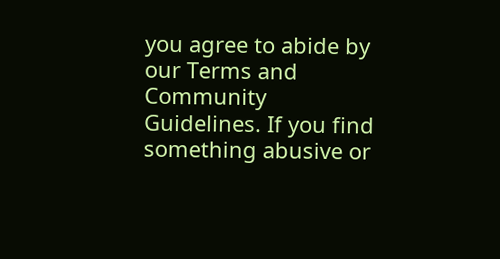you agree to abide by our Terms and Community Guidelines. If you find something abusive or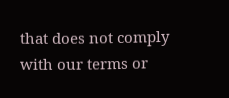that does not comply with our terms or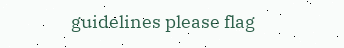guidelines please flag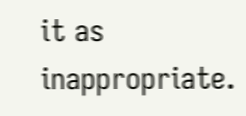it as inappropriate.